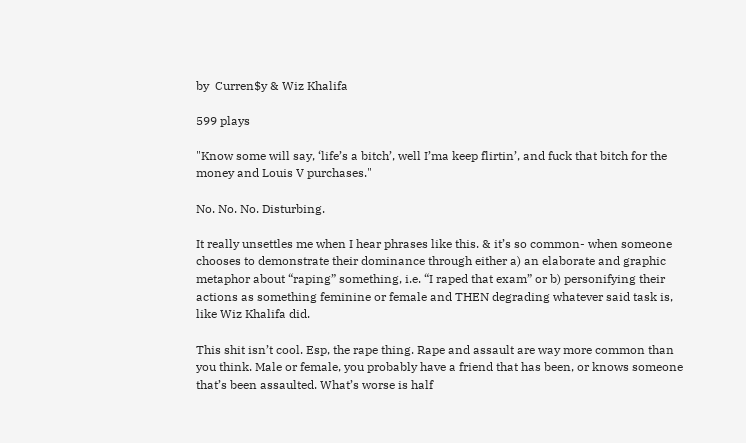by  Curren$y & Wiz Khalifa

599 plays

"Know some will say, ‘life’s a bitch’, well I’ma keep flirtin’, and fuck that bitch for the money and Louis V purchases."

No. No. No. Disturbing.

It really unsettles me when I hear phrases like this. & it’s so common- when someone chooses to demonstrate their dominance through either a) an elaborate and graphic metaphor about “raping” something, i.e. “I raped that exam” or b) personifying their actions as something feminine or female and THEN degrading whatever said task is, like Wiz Khalifa did.

This shit isn’t cool. Esp, the rape thing. Rape and assault are way more common than you think. Male or female, you probably have a friend that has been, or knows someone that’s been assaulted. What’s worse is half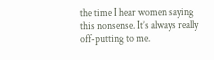the time I hear women saying this nonsense. It’s always really off-putting to me.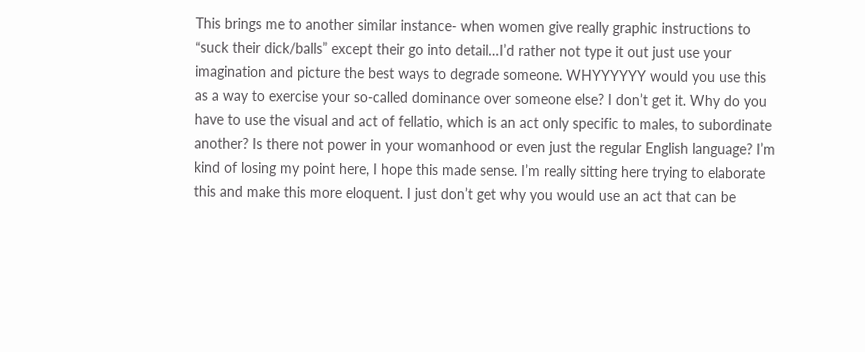This brings me to another similar instance- when women give really graphic instructions to “suck their dick/balls” except their go into detail…I’d rather not type it out just use your imagination and picture the best ways to degrade someone. WHYYYYYY would you use this as a way to exercise your so-called dominance over someone else? I don’t get it. Why do you have to use the visual and act of fellatio, which is an act only specific to males, to subordinate another? Is there not power in your womanhood or even just the regular English language? I’m kind of losing my point here, I hope this made sense. I’m really sitting here trying to elaborate this and make this more eloquent. I just don’t get why you would use an act that can be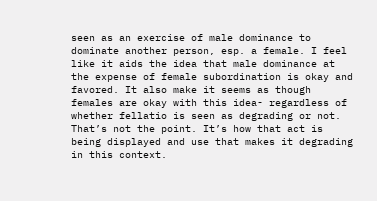seen as an exercise of male dominance to dominate another person, esp. a female. I feel like it aids the idea that male dominance at the expense of female subordination is okay and favored. It also make it seems as though females are okay with this idea- regardless of whether fellatio is seen as degrading or not. That’s not the point. It’s how that act is being displayed and use that makes it degrading in this context.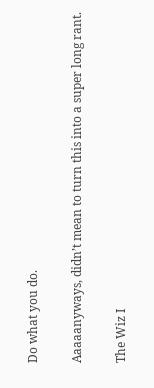Do what you do.

Aaaaanyways, didn’t mean to turn this into a super long rant.

The Wiz I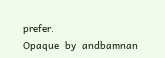prefer.
Opaque  by  andbamnan